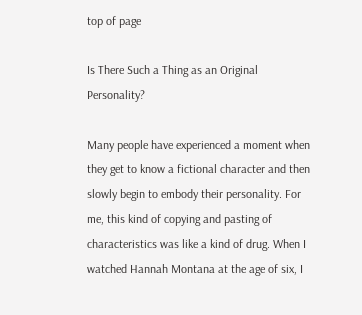top of page

Is There Such a Thing as an Original Personality?

Many people have experienced a moment when they get to know a fictional character and then slowly begin to embody their personality. For me, this kind of copying and pasting of characteristics was like a kind of drug. When I watched Hannah Montana at the age of six, I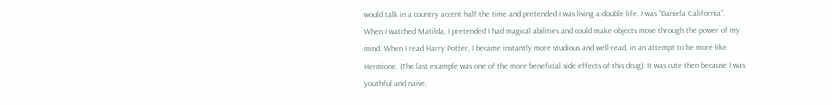would talk in a country accent half the time and pretended I was living a double life. I was “Daniela California”. When I watched Matilda, I pretended I had magical abilities and could make objects move through the power of my mind. When I read Harry Potter, I became instantly more studious and well-read, in an attempt to be more like Hermione. (The last example was one of the more beneficial side effects of this drug). It was cute then because I was youthful and naive,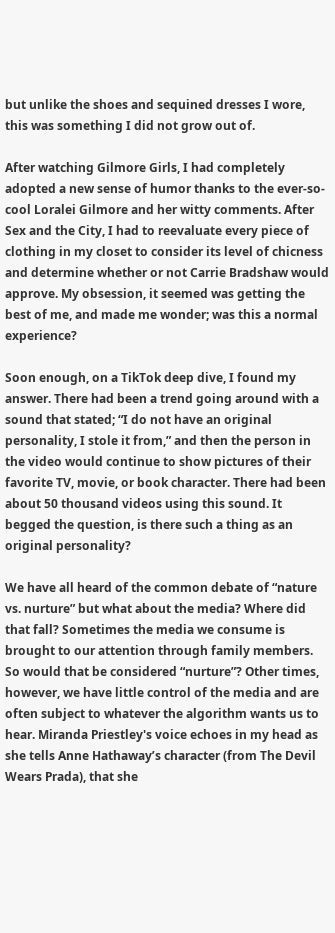but unlike the shoes and sequined dresses I wore, this was something I did not grow out of.

After watching Gilmore Girls, I had completely adopted a new sense of humor thanks to the ever-so-cool Loralei Gilmore and her witty comments. After Sex and the City, I had to reevaluate every piece of clothing in my closet to consider its level of chicness and determine whether or not Carrie Bradshaw would approve. My obsession, it seemed was getting the best of me, and made me wonder; was this a normal experience?

Soon enough, on a TikTok deep dive, I found my answer. There had been a trend going around with a sound that stated; “I do not have an original personality, I stole it from,” and then the person in the video would continue to show pictures of their favorite TV, movie, or book character. There had been about 50 thousand videos using this sound. It begged the question, is there such a thing as an original personality?

We have all heard of the common debate of “nature vs. nurture” but what about the media? Where did that fall? Sometimes the media we consume is brought to our attention through family members. So would that be considered “nurture”? Other times, however, we have little control of the media and are often subject to whatever the algorithm wants us to hear. Miranda Priestley's voice echoes in my head as she tells Anne Hathaway’s character (from The Devil Wears Prada), that she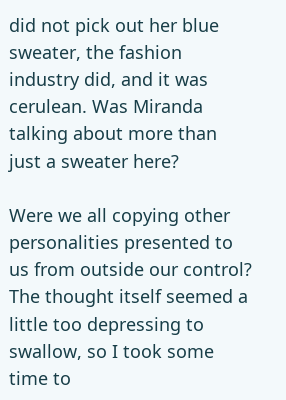did not pick out her blue sweater, the fashion industry did, and it was cerulean. Was Miranda talking about more than just a sweater here?

Were we all copying other personalities presented to us from outside our control? The thought itself seemed a little too depressing to swallow, so I took some time to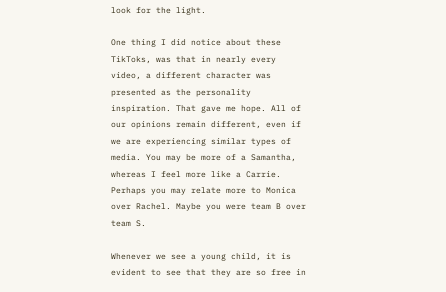look for the light.

One thing I did notice about these TikToks, was that in nearly every video, a different character was presented as the personality inspiration. That gave me hope. All of our opinions remain different, even if we are experiencing similar types of media. You may be more of a Samantha, whereas I feel more like a Carrie. Perhaps you may relate more to Monica over Rachel. Maybe you were team B over team S.

Whenever we see a young child, it is evident to see that they are so free in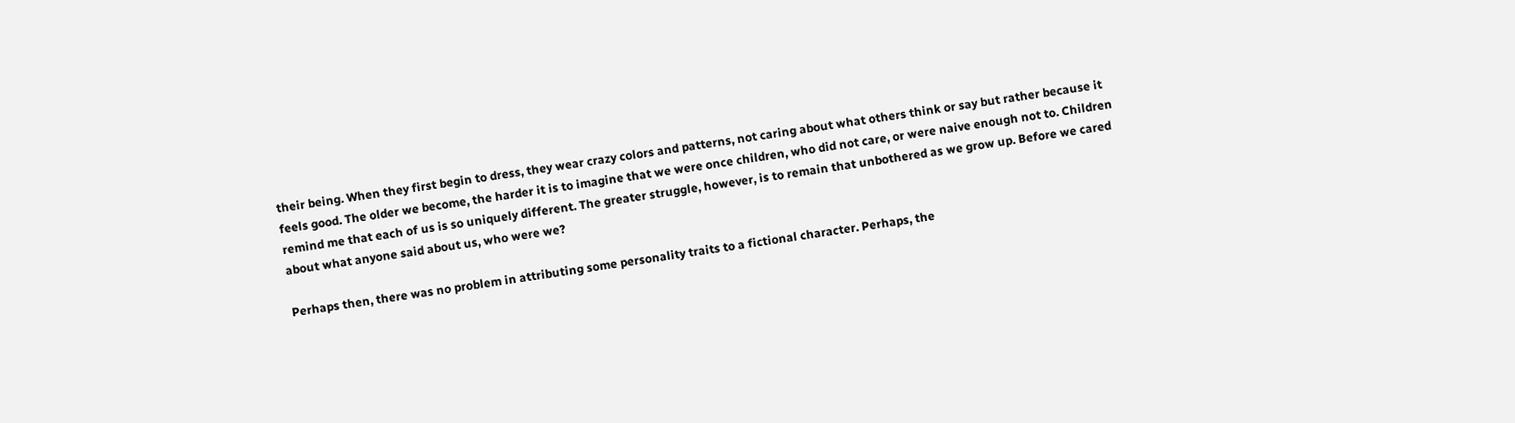their being. When they first begin to dress, they wear crazy colors and patterns, not caring about what others think or say but rather because it feels good. The older we become, the harder it is to imagine that we were once children, who did not care, or were naive enough not to. Children remind me that each of us is so uniquely different. The greater struggle, however, is to remain that unbothered as we grow up. Before we cared about what anyone said about us, who were we?

Perhaps then, there was no problem in attributing some personality traits to a fictional character. Perhaps, the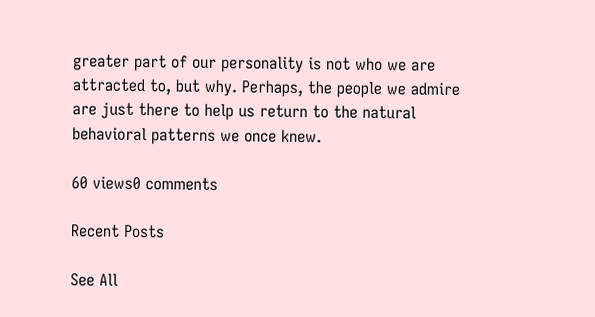greater part of our personality is not who we are attracted to, but why. Perhaps, the people we admire are just there to help us return to the natural behavioral patterns we once knew.

60 views0 comments

Recent Posts

See All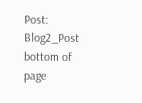Post: Blog2_Post
bottom of page